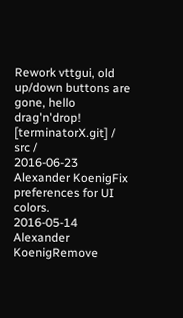Rework vttgui, old up/down buttons are gone, hello drag'n'drop!
[terminatorX.git] / src /
2016-06-23 Alexander KoenigFix preferences for UI colors.
2016-05-14 Alexander KoenigRemove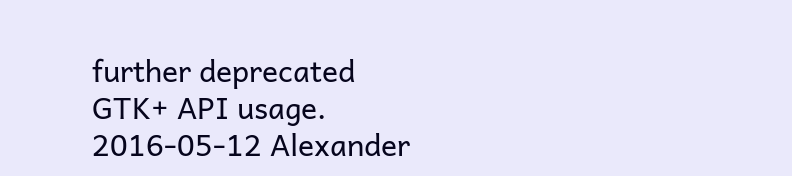further deprecated GTK+ API usage.
2016-05-12 Alexander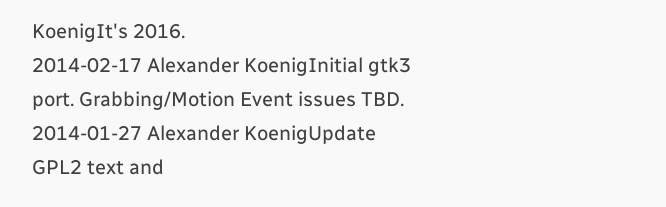KoenigIt's 2016.
2014-02-17 Alexander KoenigInitial gtk3 port. Grabbing/Motion Event issues TBD.
2014-01-27 Alexander KoenigUpdate GPL2 text and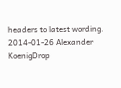headers to latest wording.
2014-01-26 Alexander KoenigDrop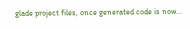glade project files, once generated code is now...